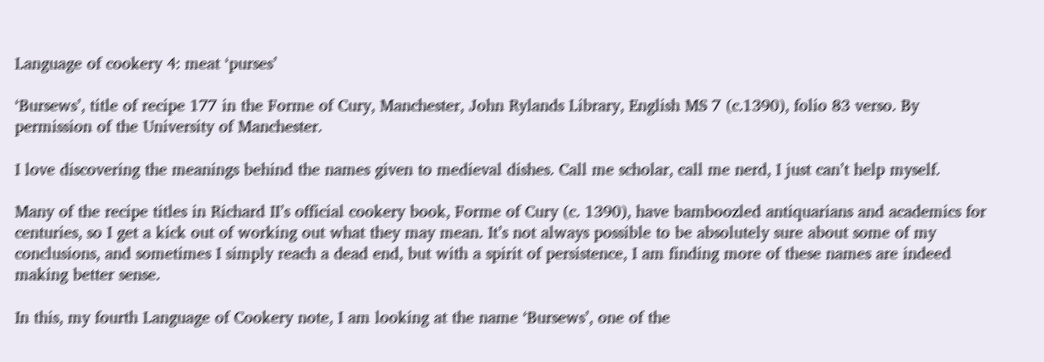Language of cookery 4: meat ‘purses’

‘Bursews’, title of recipe 177 in the Forme of Cury, Manchester, John Rylands Library, English MS 7 (c.1390), folio 83 verso. By permission of the University of Manchester.

I love discovering the meanings behind the names given to medieval dishes. Call me scholar, call me nerd, I just can’t help myself.

Many of the recipe titles in Richard II’s official cookery book, Forme of Cury (c. 1390), have bamboozled antiquarians and academics for centuries, so I get a kick out of working out what they may mean. It’s not always possible to be absolutely sure about some of my conclusions, and sometimes I simply reach a dead end, but with a spirit of persistence, I am finding more of these names are indeed making better sense.

In this, my fourth Language of Cookery note, I am looking at the name ‘Bursews’, one of the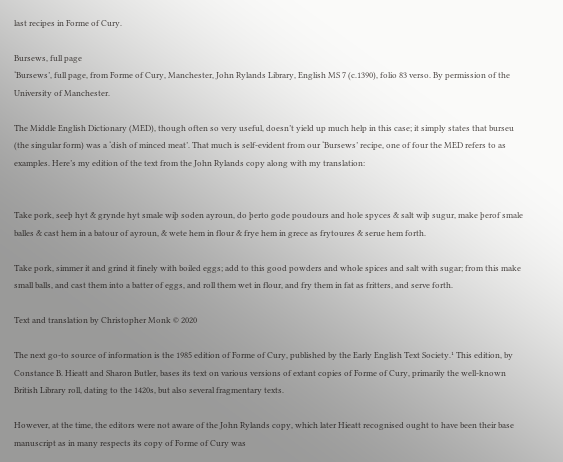last recipes in Forme of Cury.

Bursews, full page
‘Bursews’, full page, from Forme of Cury, Manchester, John Rylands Library, English MS 7 (c.1390), folio 83 verso. By permission of the University of Manchester.

The Middle English Dictionary (MED), though often so very useful, doesn’t yield up much help in this case; it simply states that burseu (the singular form) was a ‘dish of minced meat’. That much is self-evident from our ‘Bursews’ recipe, one of four the MED refers to as examples. Here’s my edition of the text from the John Rylands copy along with my translation:


Take pork, seeþ hyt & grynde hyt smale wiþ soden ayroun, do þerto gode poudours and hole spyces & salt wiþ sugur, make þerof smale balles & cast hem in a batour of ayroun, & wete hem in flour & frye hem in grece as frytoures & serue hem forth.

Take pork, simmer it and grind it finely with boiled eggs; add to this good powders and whole spices and salt with sugar; from this make small balls, and cast them into a batter of eggs, and roll them wet in flour, and fry them in fat as fritters, and serve forth.

Text and translation by Christopher Monk © 2020

The next go-to source of information is the 1985 edition of Forme of Cury, published by the Early English Text Society.¹ This edition, by Constance B. Hieatt and Sharon Butler, bases its text on various versions of extant copies of Forme of Cury, primarily the well-known British Library roll, dating to the 1420s, but also several fragmentary texts.

However, at the time, the editors were not aware of the John Rylands copy, which later Hieatt recognised ought to have been their base manuscript as in many respects its copy of Forme of Cury was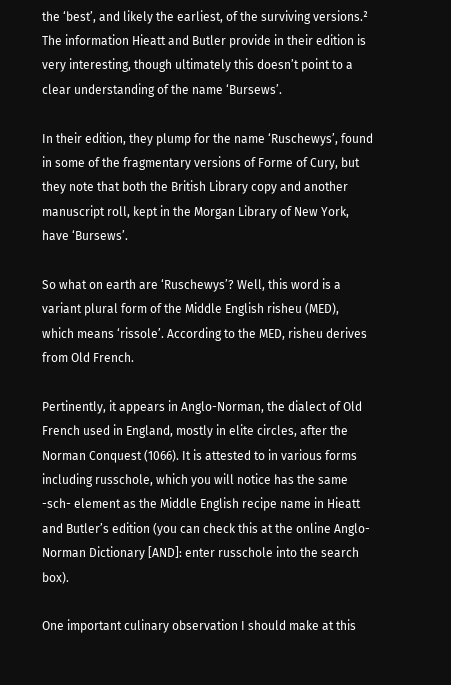the ‘best’, and likely the earliest, of the surviving versions.² The information Hieatt and Butler provide in their edition is very interesting, though ultimately this doesn’t point to a clear understanding of the name ‘Bursews’.

In their edition, they plump for the name ‘Ruschewys’, found in some of the fragmentary versions of Forme of Cury, but they note that both the British Library copy and another manuscript roll, kept in the Morgan Library of New York, have ‘Bursews’.

So what on earth are ‘Ruschewys’? Well, this word is a variant plural form of the Middle English risheu (MED), which means ‘rissole’. According to the MED, risheu derives from Old French.

Pertinently, it appears in Anglo-Norman, the dialect of Old French used in England, mostly in elite circles, after the Norman Conquest (1066). It is attested to in various forms including russchole, which you will notice has the same -sch- element as the Middle English recipe name in Hieatt and Butler’s edition (you can check this at the online Anglo-Norman Dictionary [AND]: enter russchole into the search box).

One important culinary observation I should make at this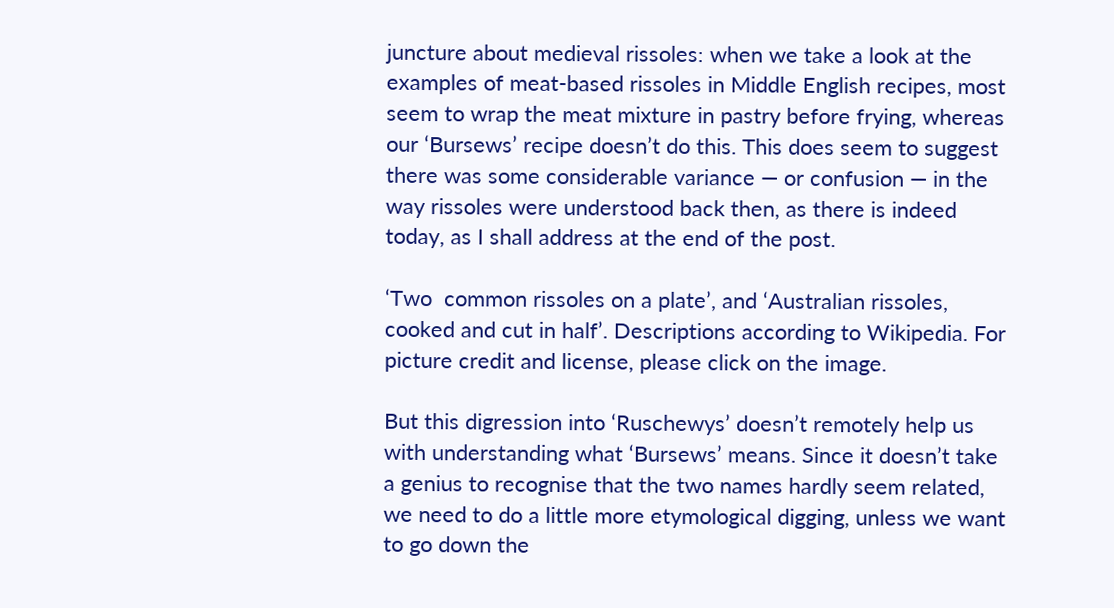juncture about medieval rissoles: when we take a look at the examples of meat-based rissoles in Middle English recipes, most seem to wrap the meat mixture in pastry before frying, whereas our ‘Bursews’ recipe doesn’t do this. This does seem to suggest there was some considerable variance — or confusion — in the way rissoles were understood back then, as there is indeed today, as I shall address at the end of the post.

‘Two  common rissoles on a plate’, and ‘Australian rissoles, cooked and cut in half’. Descriptions according to Wikipedia. For picture credit and license, please click on the image.

But this digression into ‘Ruschewys’ doesn’t remotely help us with understanding what ‘Bursews’ means. Since it doesn’t take a genius to recognise that the two names hardly seem related, we need to do a little more etymological digging, unless we want to go down the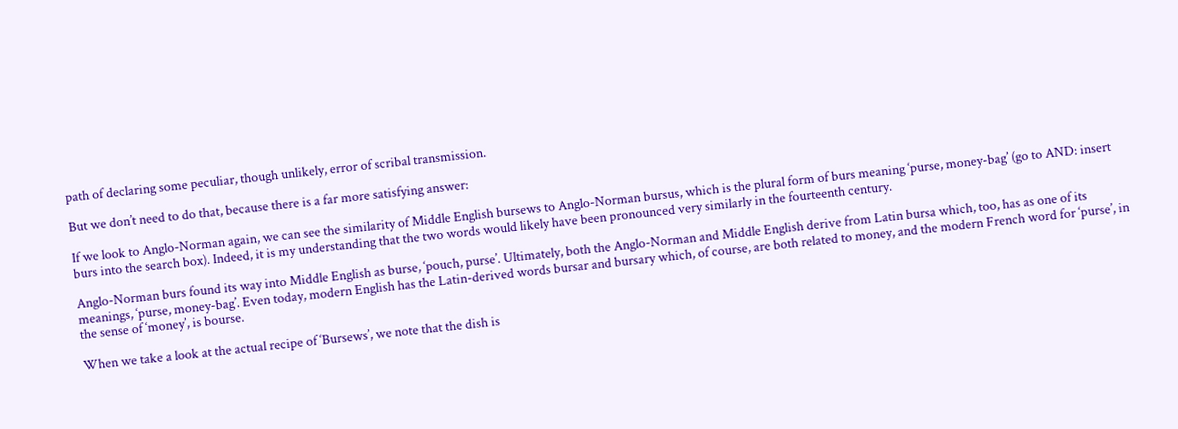path of declaring some peculiar, though unlikely, error of scribal transmission.

But we don’t need to do that, because there is a far more satisfying answer:

If we look to Anglo-Norman again, we can see the similarity of Middle English bursews to Anglo-Norman bursus, which is the plural form of burs meaning ‘purse, money-bag’ (go to AND: insert burs into the search box). Indeed, it is my understanding that the two words would likely have been pronounced very similarly in the fourteenth century.

Anglo-Norman burs found its way into Middle English as burse, ‘pouch, purse’. Ultimately, both the Anglo-Norman and Middle English derive from Latin bursa which, too, has as one of its meanings, ‘purse, money-bag’. Even today, modern English has the Latin-derived words bursar and bursary which, of course, are both related to money, and the modern French word for ‘purse’, in the sense of ‘money’, is bourse.

When we take a look at the actual recipe of ‘Bursews’, we note that the dish is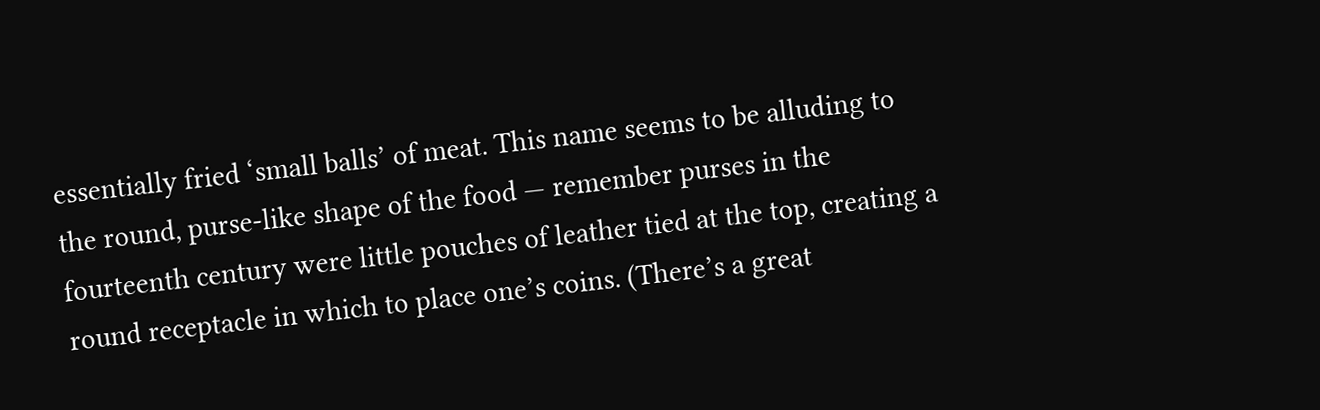essentially fried ‘small balls’ of meat. This name seems to be alluding to the round, purse-like shape of the food — remember purses in the fourteenth century were little pouches of leather tied at the top, creating a round receptacle in which to place one’s coins. (There’s a great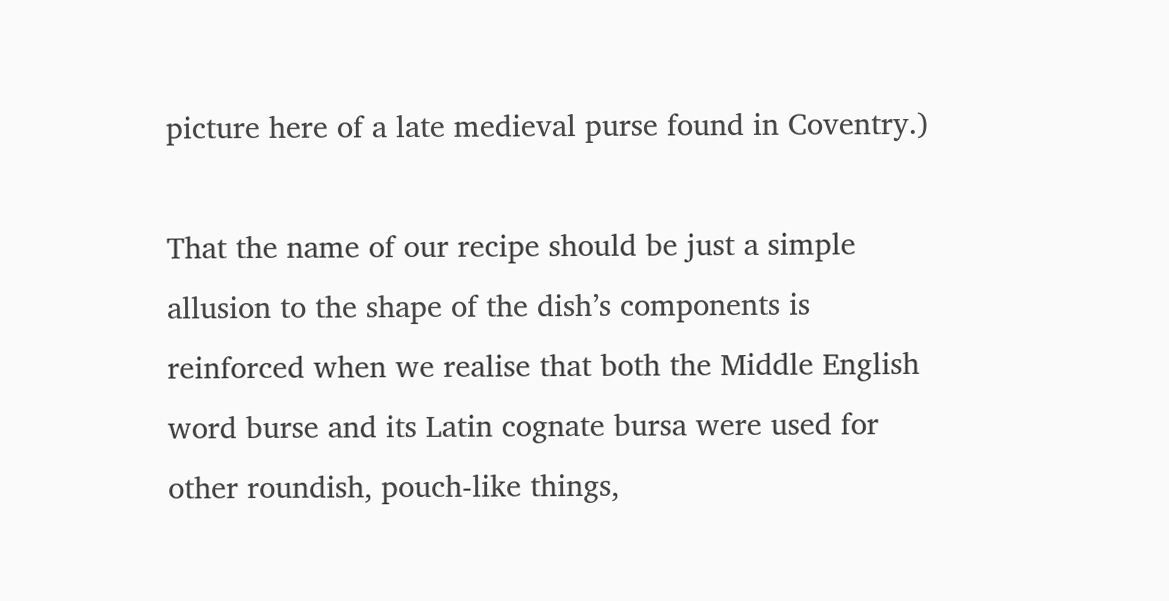picture here of a late medieval purse found in Coventry.)

That the name of our recipe should be just a simple allusion to the shape of the dish’s components is reinforced when we realise that both the Middle English word burse and its Latin cognate bursa were used for other roundish, pouch-like things,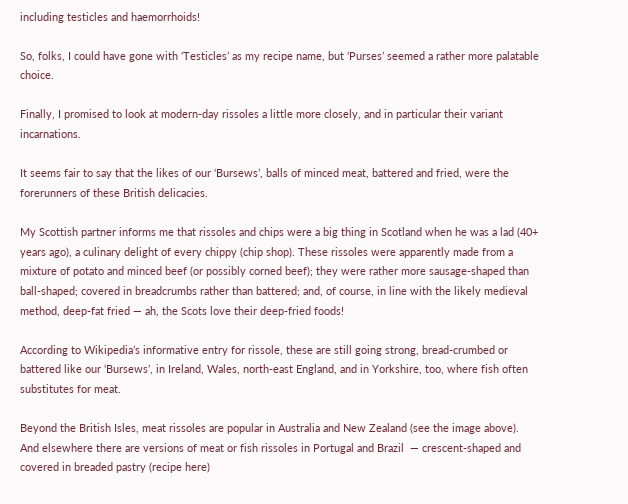including testicles and haemorrhoids!

So, folks, I could have gone with ‘Testicles’ as my recipe name, but ‘Purses’ seemed a rather more palatable choice.

Finally, I promised to look at modern-day rissoles a little more closely, and in particular their variant incarnations.

It seems fair to say that the likes of our ‘Bursews’, balls of minced meat, battered and fried, were the forerunners of these British delicacies.

My Scottish partner informs me that rissoles and chips were a big thing in Scotland when he was a lad (40+ years ago), a culinary delight of every chippy (chip shop). These rissoles were apparently made from a mixture of potato and minced beef (or possibly corned beef); they were rather more sausage-shaped than ball-shaped; covered in breadcrumbs rather than battered; and, of course, in line with the likely medieval method, deep-fat fried — ah, the Scots love their deep-fried foods!

According to Wikipedia’s informative entry for rissole, these are still going strong, bread-crumbed or battered like our ‘Bursews’, in Ireland, Wales, north-east England, and in Yorkshire, too, where fish often substitutes for meat.

Beyond the British Isles, meat rissoles are popular in Australia and New Zealand (see the image above). And elsewhere there are versions of meat or fish rissoles in Portugal and Brazil  — crescent-shaped and covered in breaded pastry (recipe here)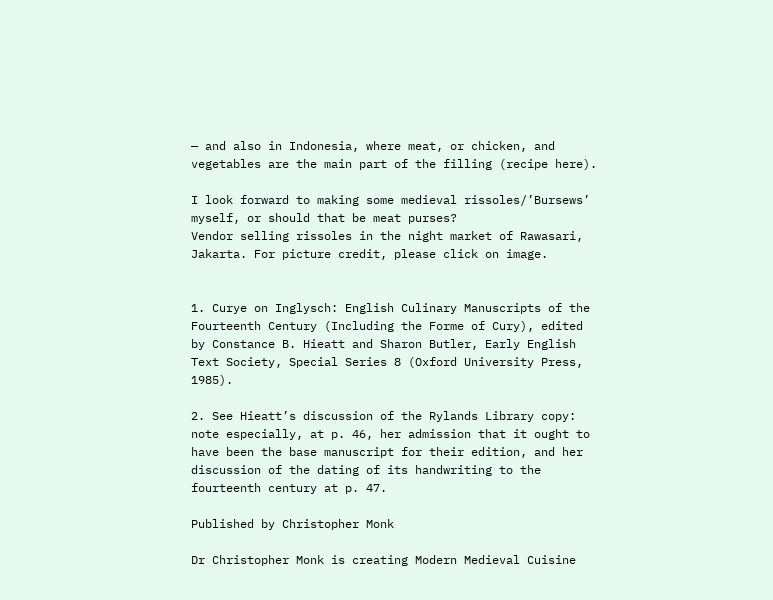— and also in Indonesia, where meat, or chicken, and vegetables are the main part of the filling (recipe here).

I look forward to making some medieval rissoles/’Bursews’ myself, or should that be meat purses?
Vendor selling rissoles in the night market of Rawasari, Jakarta. For picture credit, please click on image.


1. Curye on Inglysch: English Culinary Manuscripts of the Fourteenth Century (Including the Forme of Cury), edited by Constance B. Hieatt and Sharon Butler, Early English Text Society, Special Series 8 (Oxford University Press, 1985).

2. See Hieatt’s discussion of the Rylands Library copy: note especially, at p. 46, her admission that it ought to have been the base manuscript for their edition, and her discussion of the dating of its handwriting to the fourteenth century at p. 47.

Published by Christopher Monk

Dr Christopher Monk is creating Modern Medieval Cuisine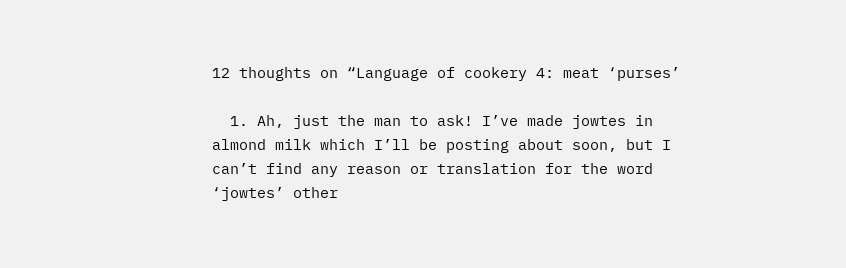12 thoughts on “Language of cookery 4: meat ‘purses’

  1. Ah, just the man to ask! I’ve made jowtes in almond milk which I’ll be posting about soon, but I can’t find any reason or translation for the word ‘jowtes’ other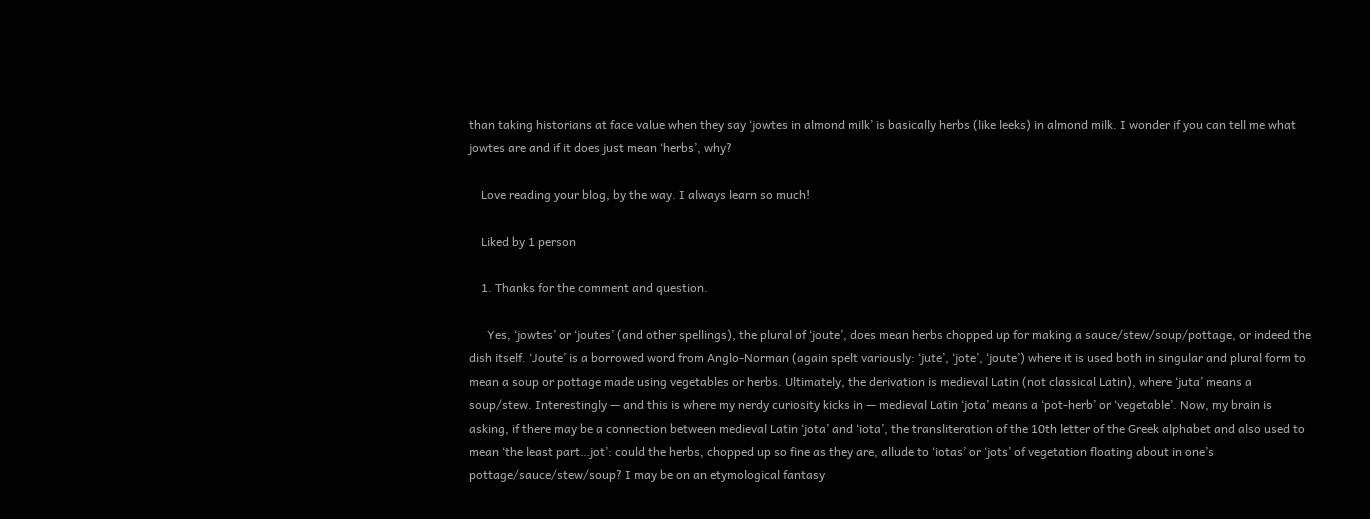than taking historians at face value when they say ‘jowtes in almond milk’ is basically herbs (like leeks) in almond milk. I wonder if you can tell me what jowtes are and if it does just mean ‘herbs’, why?

    Love reading your blog, by the way. I always learn so much!

    Liked by 1 person

    1. Thanks for the comment and question.

      Yes, ‘jowtes’ or ‘joutes’ (and other spellings), the plural of ‘joute’, does mean herbs chopped up for making a sauce/stew/soup/pottage, or indeed the dish itself. ‘Joute’ is a borrowed word from Anglo-Norman (again spelt variously: ‘jute’, ‘jote’, ‘joute’) where it is used both in singular and plural form to mean a soup or pottage made using vegetables or herbs. Ultimately, the derivation is medieval Latin (not classical Latin), where ‘juta’ means a soup/stew. Interestingly — and this is where my nerdy curiosity kicks in — medieval Latin ‘jota’ means a ‘pot-herb’ or ‘vegetable’. Now, my brain is asking, if there may be a connection between medieval Latin ‘jota’ and ‘iota’, the transliteration of the 10th letter of the Greek alphabet and also used to mean ‘the least part…jot’: could the herbs, chopped up so fine as they are, allude to ‘iotas’ or ‘jots’ of vegetation floating about in one’s pottage/sauce/stew/soup? I may be on an etymological fantasy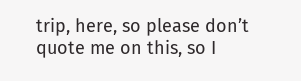trip, here, so please don’t quote me on this, so I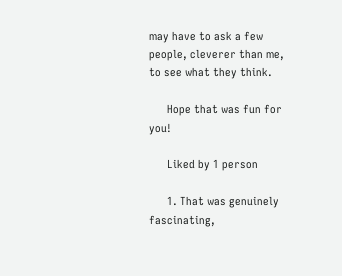may have to ask a few people, cleverer than me, to see what they think.

      Hope that was fun for you!

      Liked by 1 person

      1. That was genuinely fascinating,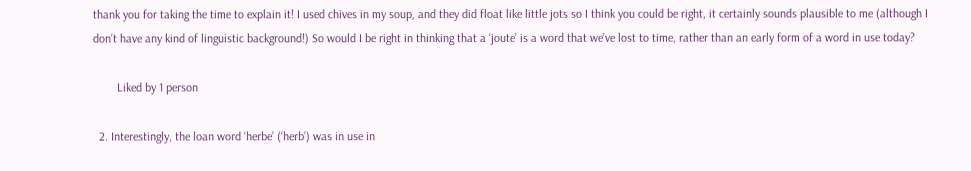thank you for taking the time to explain it! I used chives in my soup, and they did float like little jots so I think you could be right, it certainly sounds plausible to me (although I don’t have any kind of linguistic background!) So would I be right in thinking that a ‘joute’ is a word that we’ve lost to time, rather than an early form of a word in use today?

        Liked by 1 person

  2. Interestingly, the loan word ‘herbe’ (‘herb’) was in use in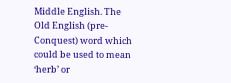Middle English. The Old English (pre-Conquest) word which could be used to mean ‘herb’ or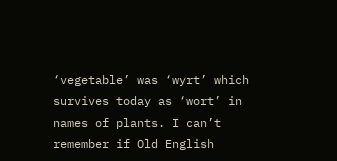‘vegetable’ was ‘wyrt’ which survives today as ‘wort’ in names of plants. I can’t remember if Old English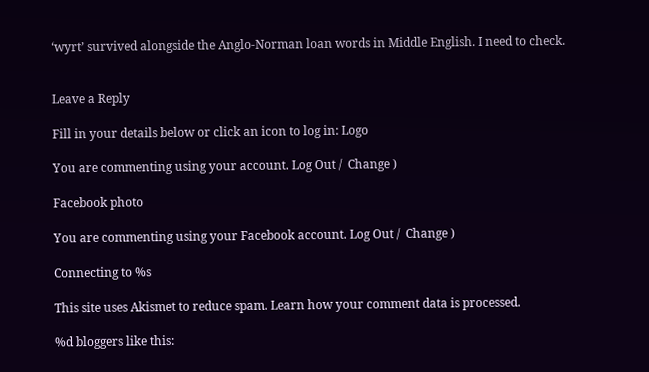‘wyrt’ survived alongside the Anglo-Norman loan words in Middle English. I need to check.


Leave a Reply

Fill in your details below or click an icon to log in: Logo

You are commenting using your account. Log Out /  Change )

Facebook photo

You are commenting using your Facebook account. Log Out /  Change )

Connecting to %s

This site uses Akismet to reduce spam. Learn how your comment data is processed.

%d bloggers like this: